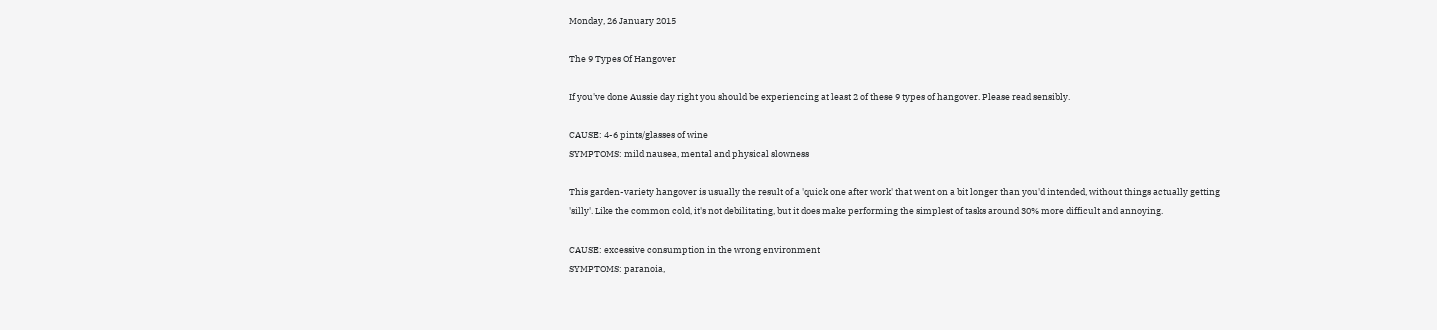Monday, 26 January 2015

The 9 Types Of Hangover

If you've done Aussie day right you should be experiencing at least 2 of these 9 types of hangover. Please read sensibly.

CAUSE: 4-6 pints/glasses of wine
SYMPTOMS: mild nausea, mental and physical slowness

This garden-variety hangover is usually the result of a 'quick one after work' that went on a bit longer than you'd intended, without things actually getting 'silly'. Like the common cold, it's not debilitating, but it does make performing the simplest of tasks around 30% more difficult and annoying.

CAUSE: excessive consumption in the wrong environment
SYMPTOMS: paranoia,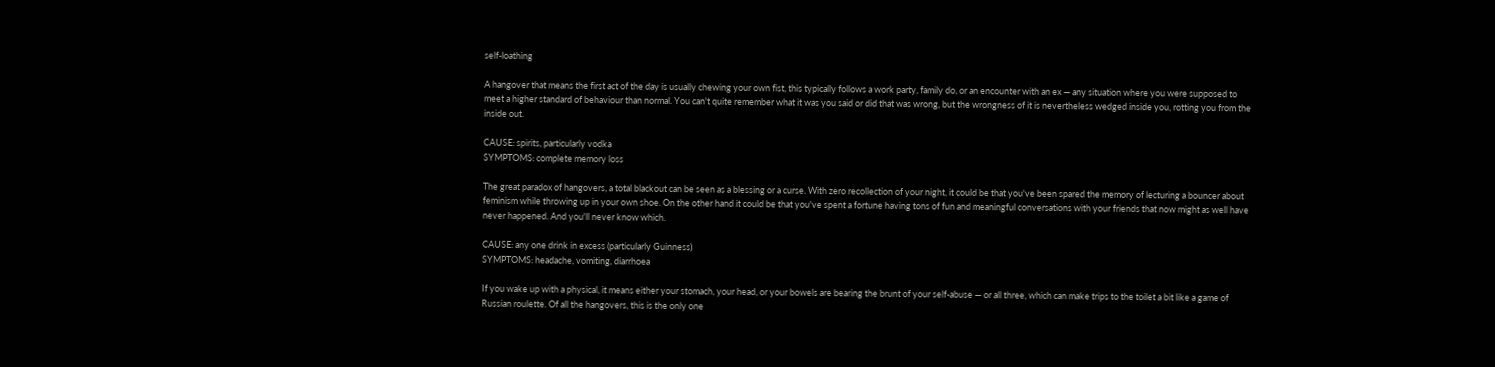self-loathing

A hangover that means the first act of the day is usually chewing your own fist, this typically follows a work party, family do, or an encounter with an ex — any situation where you were supposed to meet a higher standard of behaviour than normal. You can't quite remember what it was you said or did that was wrong, but the wrongness of it is nevertheless wedged inside you, rotting you from the inside out.

CAUSE: spirits, particularly vodka
SYMPTOMS: complete memory loss

The great paradox of hangovers, a total blackout can be seen as a blessing or a curse. With zero recollection of your night, it could be that you've been spared the memory of lecturing a bouncer about feminism while throwing up in your own shoe. On the other hand it could be that you've spent a fortune having tons of fun and meaningful conversations with your friends that now might as well have never happened. And you'll never know which.

CAUSE: any one drink in excess (particularly Guinness)
SYMPTOMS: headache, vomiting, diarrhoea

If you wake up with a physical, it means either your stomach, your head, or your bowels are bearing the brunt of your self-abuse — or all three, which can make trips to the toilet a bit like a game of Russian roulette. Of all the hangovers, this is the only one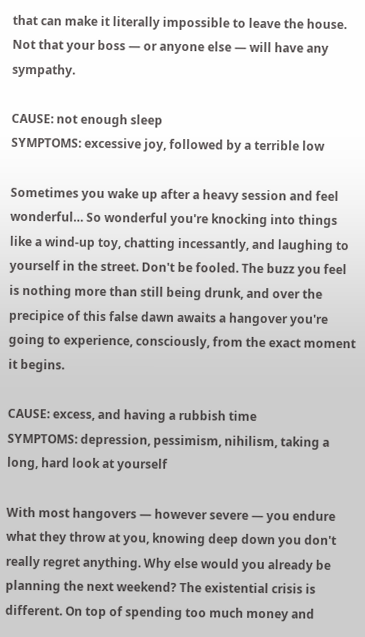that can make it literally impossible to leave the house. Not that your boss — or anyone else — will have any sympathy.

CAUSE: not enough sleep
SYMPTOMS: excessive joy, followed by a terrible low

Sometimes you wake up after a heavy session and feel wonderful… So wonderful you're knocking into things like a wind-up toy, chatting incessantly, and laughing to yourself in the street. Don't be fooled. The buzz you feel is nothing more than still being drunk, and over the precipice of this false dawn awaits a hangover you're going to experience, consciously, from the exact moment it begins.

CAUSE: excess, and having a rubbish time
SYMPTOMS: depression, pessimism, nihilism, taking a long, hard look at yourself

With most hangovers — however severe — you endure what they throw at you, knowing deep down you don't really regret anything. Why else would you already be planning the next weekend? The existential crisis is different. On top of spending too much money and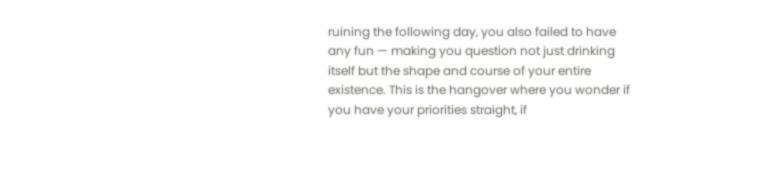ruining the following day, you also failed to have any fun — making you question not just drinking itself but the shape and course of your entire existence. This is the hangover where you wonder if you have your priorities straight, if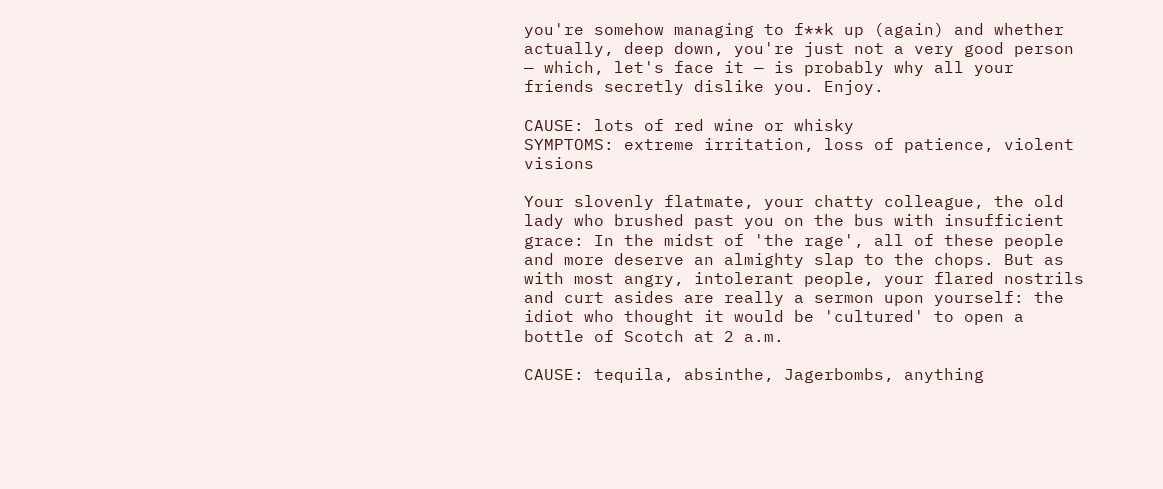you're somehow managing to f**k up (again) and whether actually, deep down, you're just not a very good person — which, let's face it — is probably why all your friends secretly dislike you. Enjoy.

CAUSE: lots of red wine or whisky
SYMPTOMS: extreme irritation, loss of patience, violent visions

Your slovenly flatmate, your chatty colleague, the old lady who brushed past you on the bus with insufficient grace: In the midst of 'the rage', all of these people and more deserve an almighty slap to the chops. But as with most angry, intolerant people, your flared nostrils and curt asides are really a sermon upon yourself: the idiot who thought it would be 'cultured' to open a bottle of Scotch at 2 a.m.

CAUSE: tequila, absinthe, Jagerbombs, anything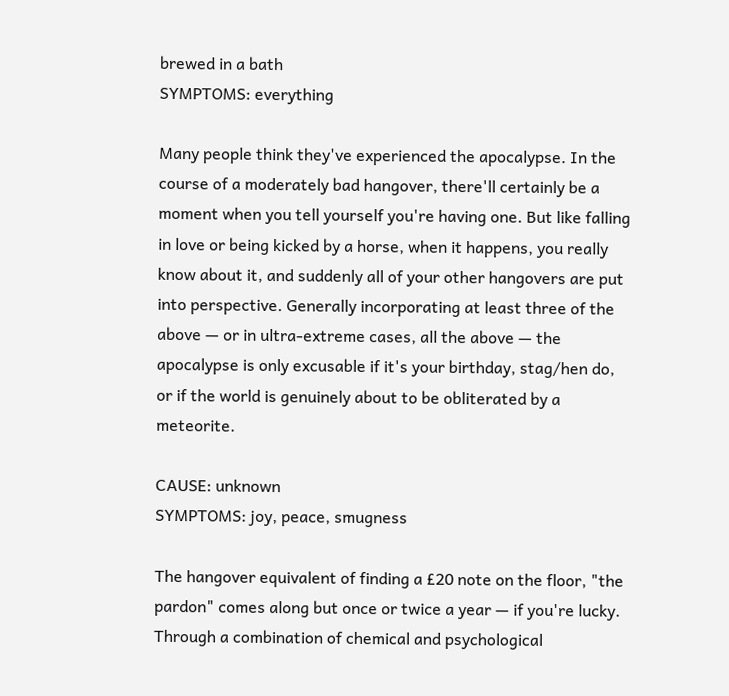brewed in a bath
SYMPTOMS: everything

Many people think they've experienced the apocalypse. In the course of a moderately bad hangover, there'll certainly be a moment when you tell yourself you're having one. But like falling in love or being kicked by a horse, when it happens, you really know about it, and suddenly all of your other hangovers are put into perspective. Generally incorporating at least three of the above — or in ultra-extreme cases, all the above — the apocalypse is only excusable if it's your birthday, stag/hen do, or if the world is genuinely about to be obliterated by a meteorite.

CAUSE: unknown
SYMPTOMS: joy, peace, smugness

The hangover equivalent of finding a £20 note on the floor, "the pardon" comes along but once or twice a year — if you're lucky. Through a combination of chemical and psychological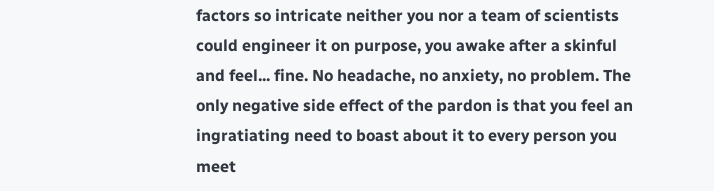factors so intricate neither you nor a team of scientists could engineer it on purpose, you awake after a skinful and feel... fine. No headache, no anxiety, no problem. The only negative side effect of the pardon is that you feel an ingratiating need to boast about it to every person you meet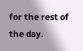for the rest of the day.